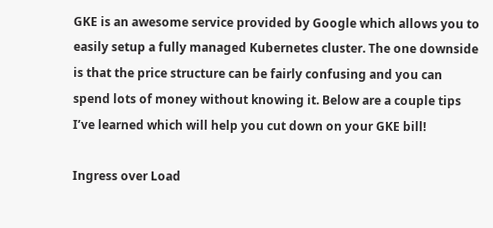GKE is an awesome service provided by Google which allows you to easily setup a fully managed Kubernetes cluster. The one downside is that the price structure can be fairly confusing and you can spend lots of money without knowing it. Below are a couple tips I’ve learned which will help you cut down on your GKE bill!

Ingress over Load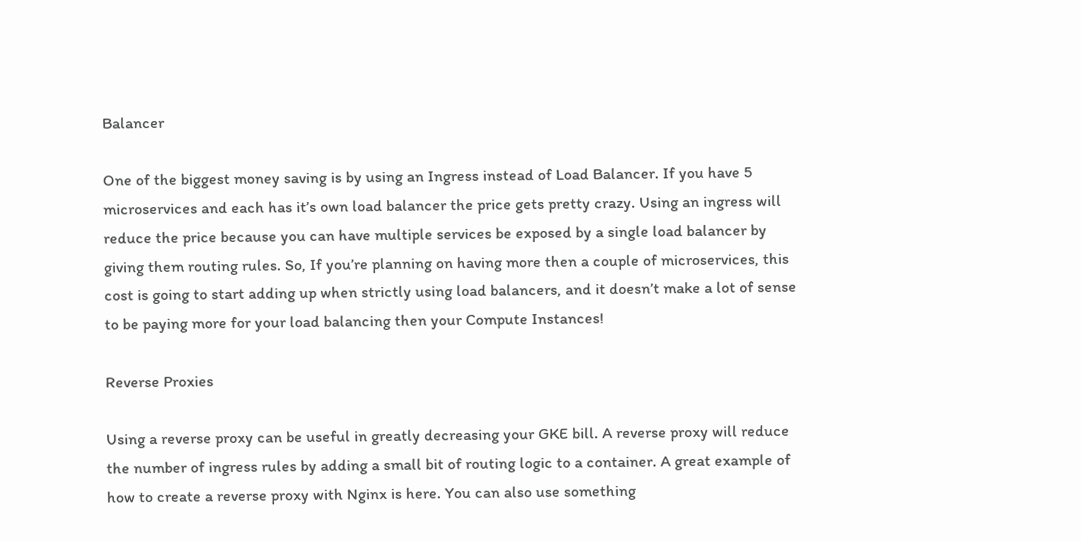Balancer

One of the biggest money saving is by using an Ingress instead of Load Balancer. If you have 5 microservices and each has it’s own load balancer the price gets pretty crazy. Using an ingress will reduce the price because you can have multiple services be exposed by a single load balancer by giving them routing rules. So, If you’re planning on having more then a couple of microservices, this cost is going to start adding up when strictly using load balancers, and it doesn’t make a lot of sense to be paying more for your load balancing then your Compute Instances!

Reverse Proxies

Using a reverse proxy can be useful in greatly decreasing your GKE bill. A reverse proxy will reduce the number of ingress rules by adding a small bit of routing logic to a container. A great example of how to create a reverse proxy with Nginx is here. You can also use something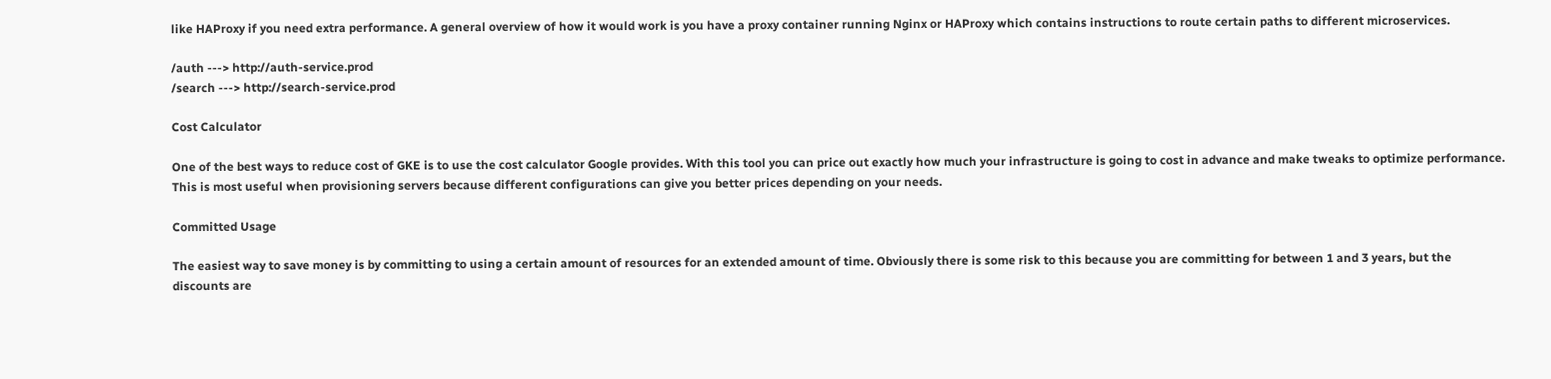like HAProxy if you need extra performance. A general overview of how it would work is you have a proxy container running Nginx or HAProxy which contains instructions to route certain paths to different microservices.

/auth ---> http://auth-service.prod
/search ---> http://search-service.prod

Cost Calculator

One of the best ways to reduce cost of GKE is to use the cost calculator Google provides. With this tool you can price out exactly how much your infrastructure is going to cost in advance and make tweaks to optimize performance. This is most useful when provisioning servers because different configurations can give you better prices depending on your needs.

Committed Usage

The easiest way to save money is by committing to using a certain amount of resources for an extended amount of time. Obviously there is some risk to this because you are committing for between 1 and 3 years, but the discounts are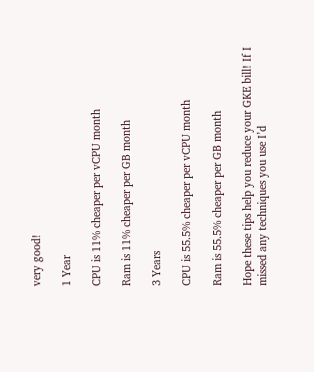very good!

1 Year

CPU is 11% cheaper per vCPU month

Ram is 11% cheaper per GB month

3 Years

CPU is 55.5% cheaper per vCPU month

Ram is 55.5% cheaper per GB month

Hope these tips help you reduce your GKE bill! If I missed any techniques you use I’d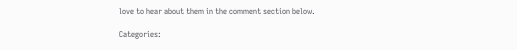love to hear about them in the comment section below.

Categories: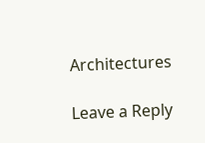Architectures

Leave a Reply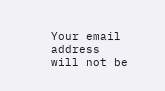Your email address will not be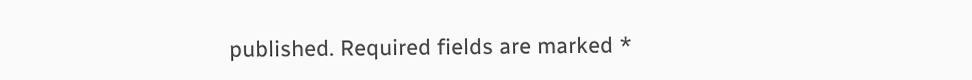published. Required fields are marked *